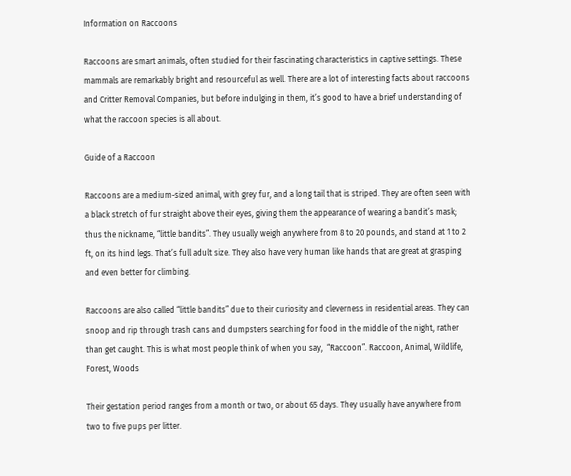Information on Raccoons

Raccoons are smart animals, often studied for their fascinating characteristics in captive settings. These mammals are remarkably bright and resourceful as well. There are a lot of interesting facts about raccoons and Critter Removal Companies, but before indulging in them, it’s good to have a brief understanding of what the raccoon species is all about.

Guide of a Raccoon

Raccoons are a medium-sized animal, with grey fur, and a long tail that is striped. They are often seen with a black stretch of fur straight above their eyes, giving them the appearance of wearing a bandit’s mask; thus the nickname, “little bandits”. They usually weigh anywhere from 8 to 20 pounds, and stand at 1 to 2 ft, on its hind legs. That’s full adult size. They also have very human like hands that are great at grasping and even better for climbing.

Raccoons are also called “little bandits” due to their curiosity and cleverness in residential areas. They can snoop and rip through trash cans and dumpsters searching for food in the middle of the night, rather than get caught. This is what most people think of when you say,  “Raccoon”. Raccoon, Animal, Wildlife, Forest, Woods

Their gestation period ranges from a month or two, or about 65 days. They usually have anywhere from two to five pups per litter.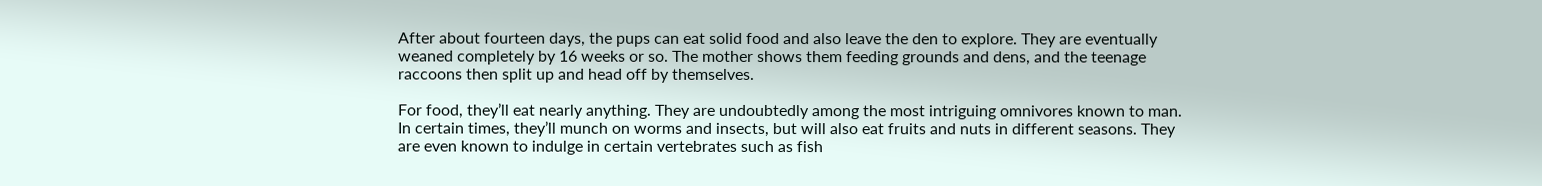After about fourteen days, the pups can eat solid food and also leave the den to explore. They are eventually weaned completely by 16 weeks or so. The mother shows them feeding grounds and dens, and the teenage raccoons then split up and head off by themselves.

For food, they’ll eat nearly anything. They are undoubtedly among the most intriguing omnivores known to man. In certain times, they’ll munch on worms and insects, but will also eat fruits and nuts in different seasons. They are even known to indulge in certain vertebrates such as fish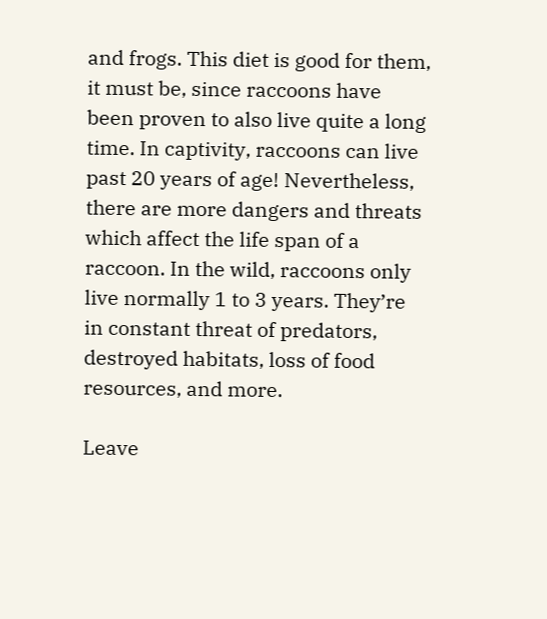and frogs. This diet is good for them, it must be, since raccoons have been proven to also live quite a long time. In captivity, raccoons can live past 20 years of age! Nevertheless, there are more dangers and threats which affect the life span of a raccoon. In the wild, raccoons only live normally 1 to 3 years. They’re in constant threat of predators, destroyed habitats, loss of food resources, and more.

Leave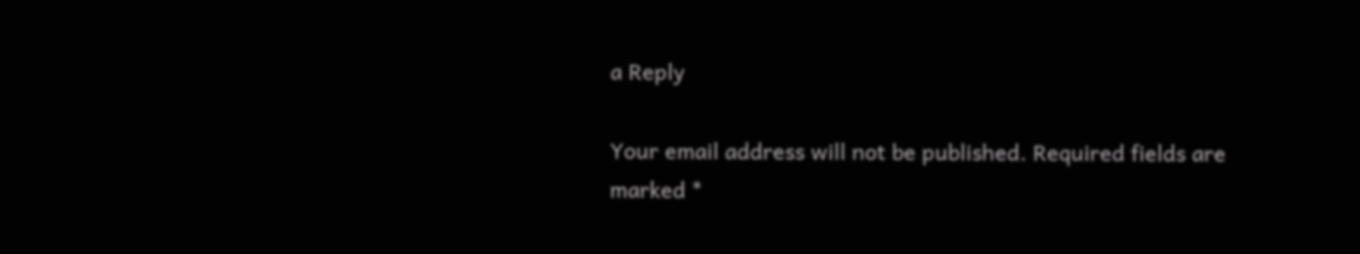a Reply

Your email address will not be published. Required fields are marked *